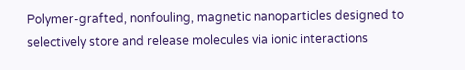Polymer-grafted, nonfouling, magnetic nanoparticles designed to selectively store and release molecules via ionic interactions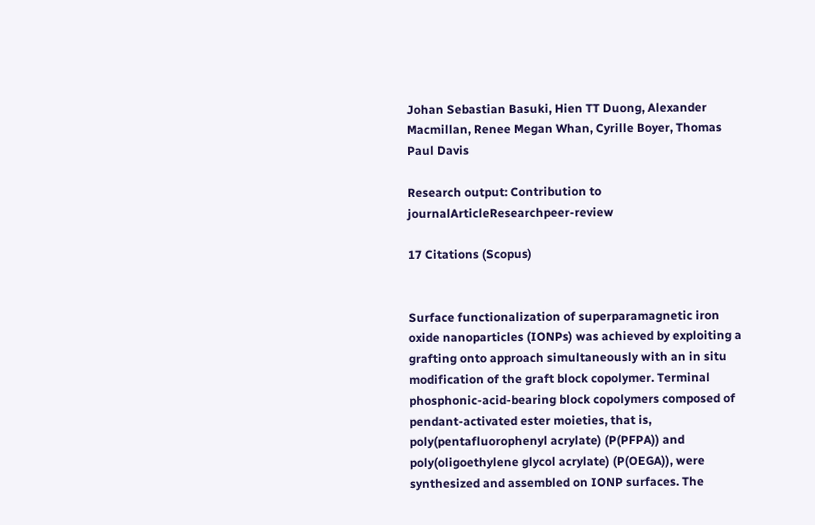Johan Sebastian Basuki, Hien TT Duong, Alexander Macmillan, Renee Megan Whan, Cyrille Boyer, Thomas Paul Davis

Research output: Contribution to journalArticleResearchpeer-review

17 Citations (Scopus)


Surface functionalization of superparamagnetic iron oxide nanoparticles (IONPs) was achieved by exploiting a grafting onto approach simultaneously with an in situ modification of the graft block copolymer. Terminal phosphonic-acid-bearing block copolymers composed of pendant-activated ester moieties, that is, poly(pentafluorophenyl acrylate) (P(PFPA)) and poly(oligoethylene glycol acrylate) (P(OEGA)), were synthesized and assembled on IONP surfaces. The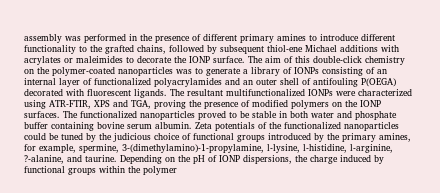assembly was performed in the presence of different primary amines to introduce different functionality to the grafted chains, followed by subsequent thiol-ene Michael additions with acrylates or maleimides to decorate the IONP surface. The aim of this double-click chemistry on the polymer-coated nanoparticles was to generate a library of IONPs consisting of an internal layer of functionalized polyacrylamides and an outer shell of antifouling P(OEGA) decorated with fluorescent ligands. The resultant multifunctionalized IONPs were characterized using ATR-FTIR, XPS and TGA, proving the presence of modified polymers on the IONP surfaces. The functionalized nanoparticles proved to be stable in both water and phosphate buffer containing bovine serum albumin. Zeta potentials of the functionalized nanoparticles could be tuned by the judicious choice of functional groups introduced by the primary amines, for example, spermine, 3-(dimethylamino)-1-propylamine, l-lysine, l-histidine, l-arginine, ?-alanine, and taurine. Depending on the pH of IONP dispersions, the charge induced by functional groups within the polymer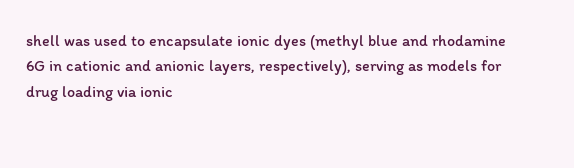shell was used to encapsulate ionic dyes (methyl blue and rhodamine 6G in cationic and anionic layers, respectively), serving as models for drug loading via ionic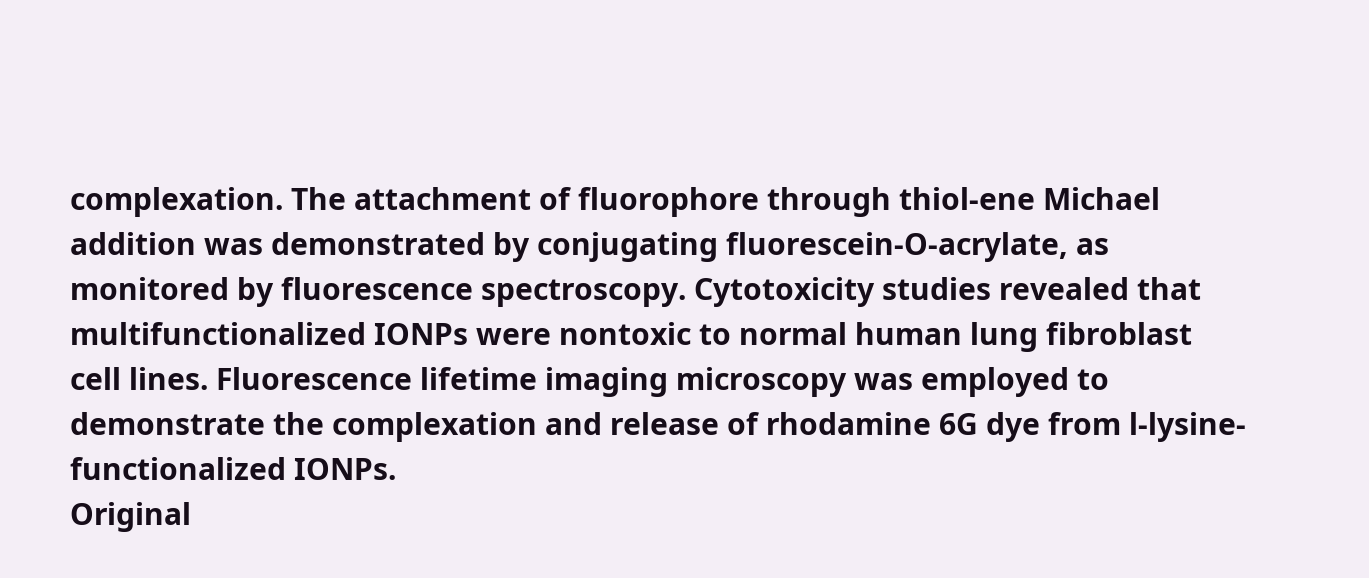complexation. The attachment of fluorophore through thiol-ene Michael addition was demonstrated by conjugating fluorescein-O-acrylate, as monitored by fluorescence spectroscopy. Cytotoxicity studies revealed that multifunctionalized IONPs were nontoxic to normal human lung fibroblast cell lines. Fluorescence lifetime imaging microscopy was employed to demonstrate the complexation and release of rhodamine 6G dye from l-lysine-functionalized IONPs.
Original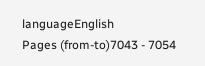languageEnglish
Pages (from-to)7043 - 7054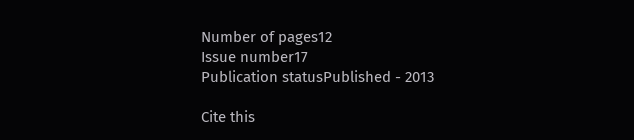Number of pages12
Issue number17
Publication statusPublished - 2013

Cite this